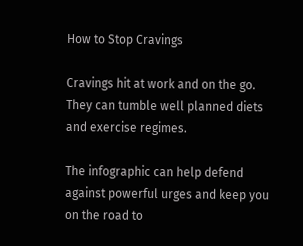How to Stop Cravings

Cravings hit at work and on the go. They can tumble well planned diets and exercise regimes.

The infographic can help defend against powerful urges and keep you on the road to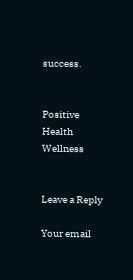success.


Positive Health Wellness


Leave a Reply

Your email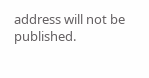address will not be published.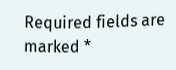Required fields are marked *